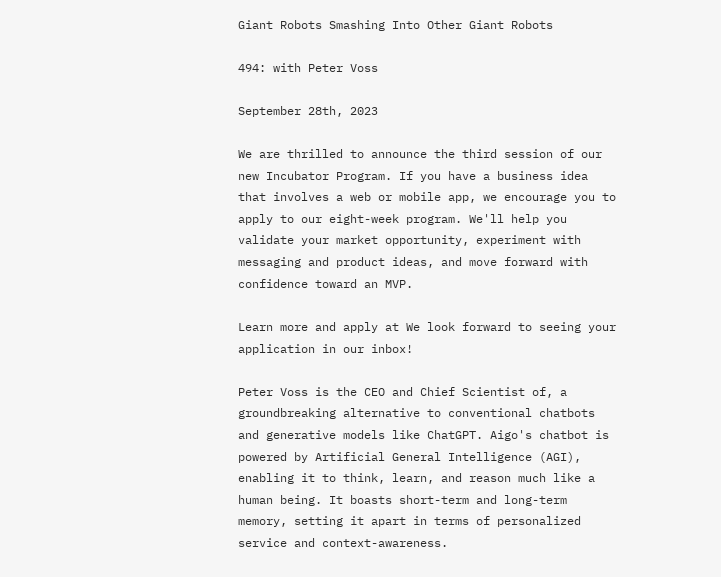Giant Robots Smashing Into Other Giant Robots

494: with Peter Voss

September 28th, 2023

We are thrilled to announce the third session of our new Incubator Program. If you have a business idea that involves a web or mobile app, we encourage you to apply to our eight-week program. We'll help you validate your market opportunity, experiment with messaging and product ideas, and move forward with confidence toward an MVP.

Learn more and apply at We look forward to seeing your application in our inbox!

Peter Voss is the CEO and Chief Scientist of, a groundbreaking alternative to conventional chatbots and generative models like ChatGPT. Aigo's chatbot is powered by Artificial General Intelligence (AGI), enabling it to think, learn, and reason much like a human being. It boasts short-term and long-term memory, setting it apart in terms of personalized service and context-awareness.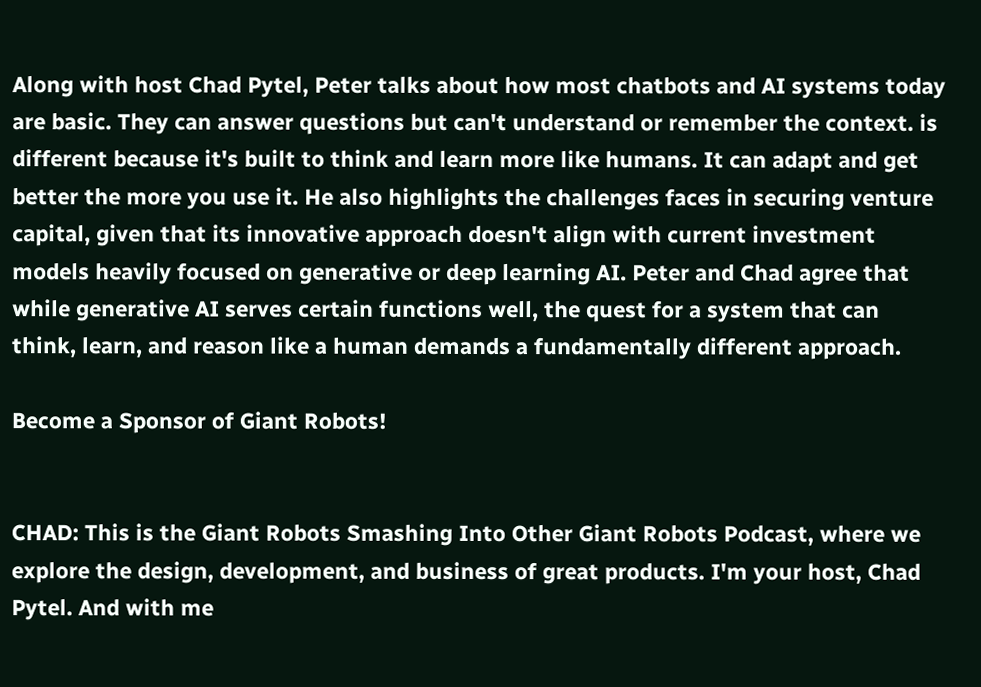Along with host Chad Pytel, Peter talks about how most chatbots and AI systems today are basic. They can answer questions but can't understand or remember the context. is different because it's built to think and learn more like humans. It can adapt and get better the more you use it. He also highlights the challenges faces in securing venture capital, given that its innovative approach doesn't align with current investment models heavily focused on generative or deep learning AI. Peter and Chad agree that while generative AI serves certain functions well, the quest for a system that can think, learn, and reason like a human demands a fundamentally different approach.

Become a Sponsor of Giant Robots!


CHAD: This is the Giant Robots Smashing Into Other Giant Robots Podcast, where we explore the design, development, and business of great products. I'm your host, Chad Pytel. And with me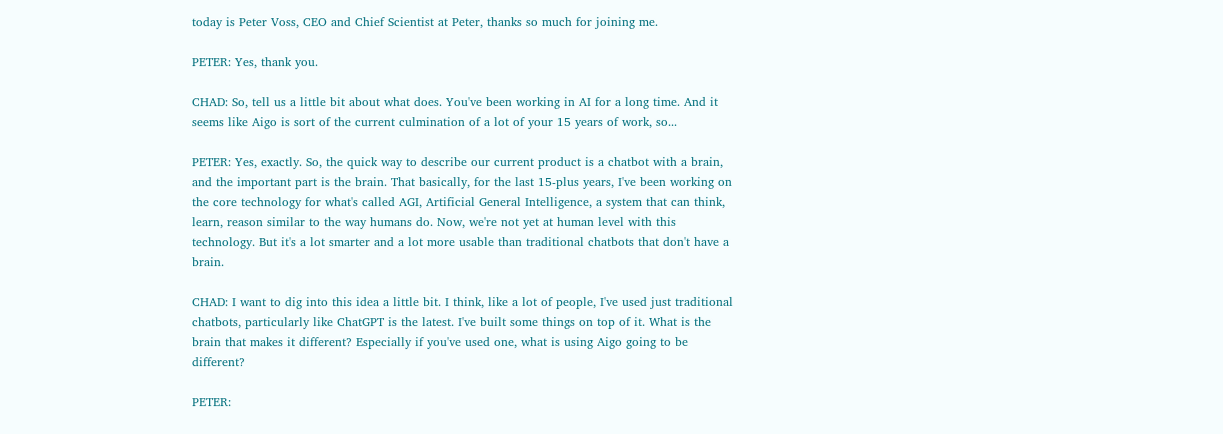today is Peter Voss, CEO and Chief Scientist at Peter, thanks so much for joining me.

PETER: Yes, thank you.

CHAD: So, tell us a little bit about what does. You've been working in AI for a long time. And it seems like Aigo is sort of the current culmination of a lot of your 15 years of work, so...

PETER: Yes, exactly. So, the quick way to describe our current product is a chatbot with a brain, and the important part is the brain. That basically, for the last 15-plus years, I've been working on the core technology for what's called AGI, Artificial General Intelligence, a system that can think, learn, reason similar to the way humans do. Now, we're not yet at human level with this technology. But it's a lot smarter and a lot more usable than traditional chatbots that don't have a brain.

CHAD: I want to dig into this idea a little bit. I think, like a lot of people, I've used just traditional chatbots, particularly like ChatGPT is the latest. I've built some things on top of it. What is the brain that makes it different? Especially if you've used one, what is using Aigo going to be different?

PETER: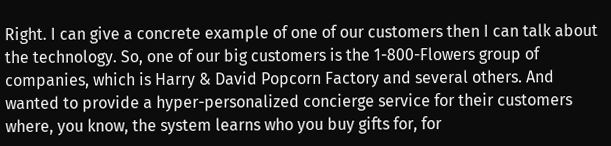Right. I can give a concrete example of one of our customers then I can talk about the technology. So, one of our big customers is the 1-800-Flowers group of companies, which is Harry & David Popcorn Factory and several others. And wanted to provide a hyper-personalized concierge service for their customers where, you know, the system learns who you buy gifts for, for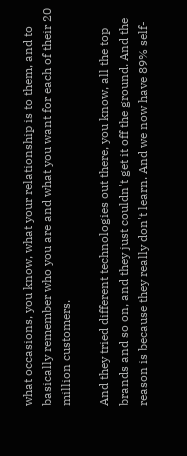what occasions, you know, what your relationship is to them, and to basically remember who you are and what you want for each of their 20 million customers.

And they tried different technologies out there, you know, all the top brands and so on, and they just couldn't get it off the ground. And the reason is because they really don't learn. And we now have 89% self-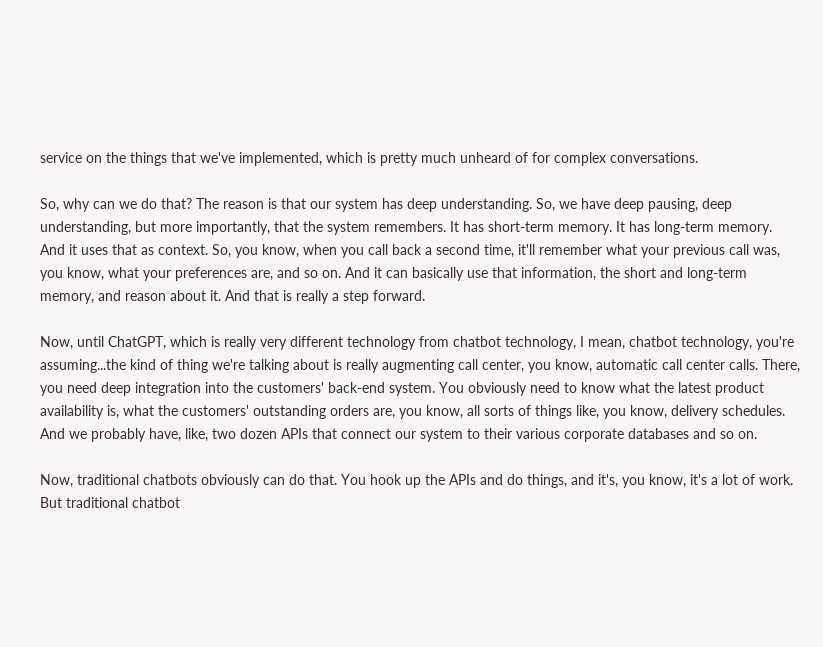service on the things that we've implemented, which is pretty much unheard of for complex conversations.

So, why can we do that? The reason is that our system has deep understanding. So, we have deep pausing, deep understanding, but more importantly, that the system remembers. It has short-term memory. It has long-term memory. And it uses that as context. So, you know, when you call back a second time, it'll remember what your previous call was, you know, what your preferences are, and so on. And it can basically use that information, the short and long-term memory, and reason about it. And that is really a step forward.

Now, until ChatGPT, which is really very different technology from chatbot technology, I mean, chatbot technology, you're assuming...the kind of thing we're talking about is really augmenting call center, you know, automatic call center calls. There, you need deep integration into the customers' back-end system. You obviously need to know what the latest product availability is, what the customers' outstanding orders are, you know, all sorts of things like, you know, delivery schedules. And we probably have, like, two dozen APIs that connect our system to their various corporate databases and so on.

Now, traditional chatbots obviously can do that. You hook up the APIs and do things, and it's, you know, it's a lot of work. But traditional chatbot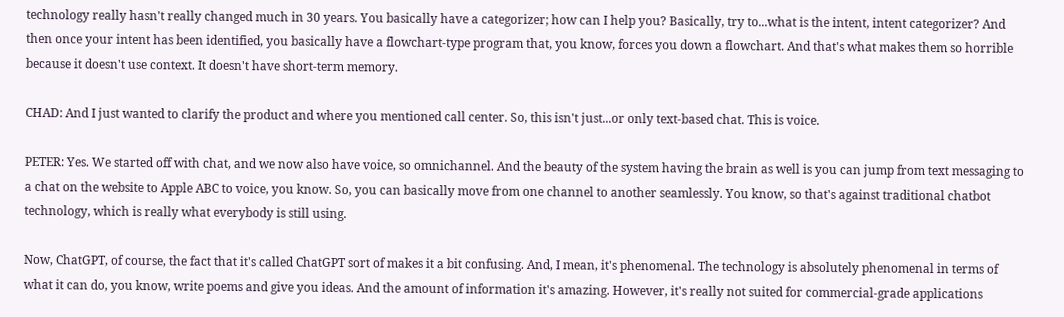technology really hasn't really changed much in 30 years. You basically have a categorizer; how can I help you? Basically, try to...what is the intent, intent categorizer? And then once your intent has been identified, you basically have a flowchart-type program that, you know, forces you down a flowchart. And that's what makes them so horrible because it doesn't use context. It doesn't have short-term memory.

CHAD: And I just wanted to clarify the product and where you mentioned call center. So, this isn't just...or only text-based chat. This is voice.

PETER: Yes. We started off with chat, and we now also have voice, so omnichannel. And the beauty of the system having the brain as well is you can jump from text messaging to a chat on the website to Apple ABC to voice, you know. So, you can basically move from one channel to another seamlessly. You know, so that's against traditional chatbot technology, which is really what everybody is still using.

Now, ChatGPT, of course, the fact that it's called ChatGPT sort of makes it a bit confusing. And, I mean, it's phenomenal. The technology is absolutely phenomenal in terms of what it can do, you know, write poems and give you ideas. And the amount of information it's amazing. However, it's really not suited for commercial-grade applications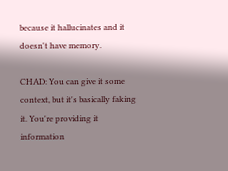because it hallucinates and it doesn't have memory.

CHAD: You can give it some context, but it's basically faking it. You're providing it information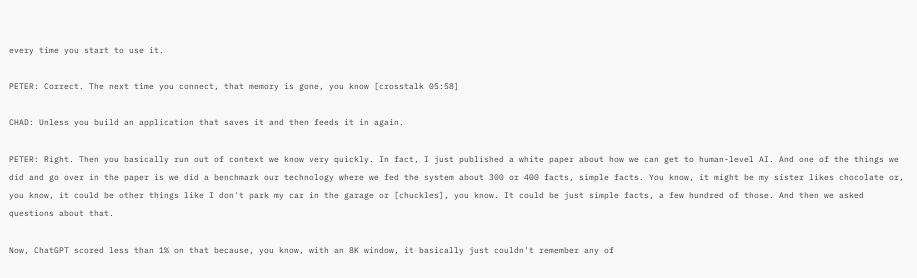every time you start to use it.

PETER: Correct. The next time you connect, that memory is gone, you know [crosstalk 05:58]

CHAD: Unless you build an application that saves it and then feeds it in again.

PETER: Right. Then you basically run out of context we know very quickly. In fact, I just published a white paper about how we can get to human-level AI. And one of the things we did and go over in the paper is we did a benchmark our technology where we fed the system about 300 or 400 facts, simple facts. You know, it might be my sister likes chocolate or, you know, it could be other things like I don't park my car in the garage or [chuckles], you know. It could be just simple facts, a few hundred of those. And then we asked questions about that.

Now, ChatGPT scored less than 1% on that because, you know, with an 8K window, it basically just couldn't remember any of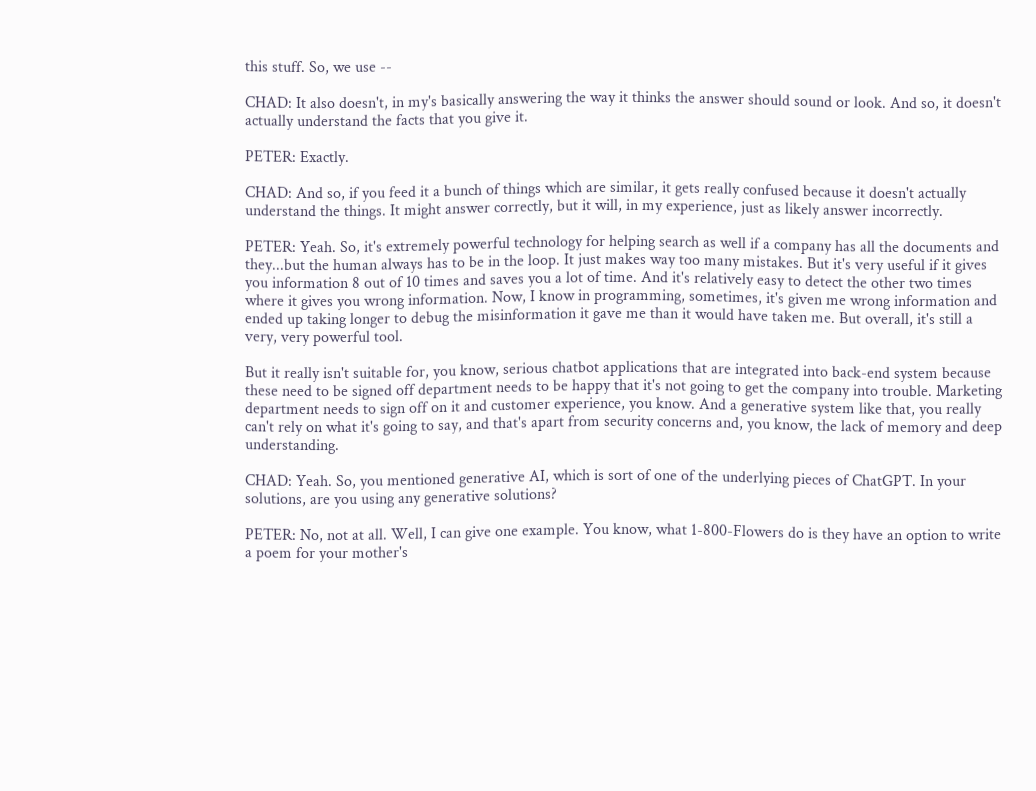this stuff. So, we use --

CHAD: It also doesn't, in my's basically answering the way it thinks the answer should sound or look. And so, it doesn't actually understand the facts that you give it.

PETER: Exactly.

CHAD: And so, if you feed it a bunch of things which are similar, it gets really confused because it doesn't actually understand the things. It might answer correctly, but it will, in my experience, just as likely answer incorrectly.

PETER: Yeah. So, it's extremely powerful technology for helping search as well if a company has all the documents and they...but the human always has to be in the loop. It just makes way too many mistakes. But it's very useful if it gives you information 8 out of 10 times and saves you a lot of time. And it's relatively easy to detect the other two times where it gives you wrong information. Now, I know in programming, sometimes, it's given me wrong information and ended up taking longer to debug the misinformation it gave me than it would have taken me. But overall, it's still a very, very powerful tool.

But it really isn't suitable for, you know, serious chatbot applications that are integrated into back-end system because these need to be signed off department needs to be happy that it's not going to get the company into trouble. Marketing department needs to sign off on it and customer experience, you know. And a generative system like that, you really can't rely on what it's going to say, and that's apart from security concerns and, you know, the lack of memory and deep understanding.

CHAD: Yeah. So, you mentioned generative AI, which is sort of one of the underlying pieces of ChatGPT. In your solutions, are you using any generative solutions?

PETER: No, not at all. Well, I can give one example. You know, what 1-800-Flowers do is they have an option to write a poem for your mother's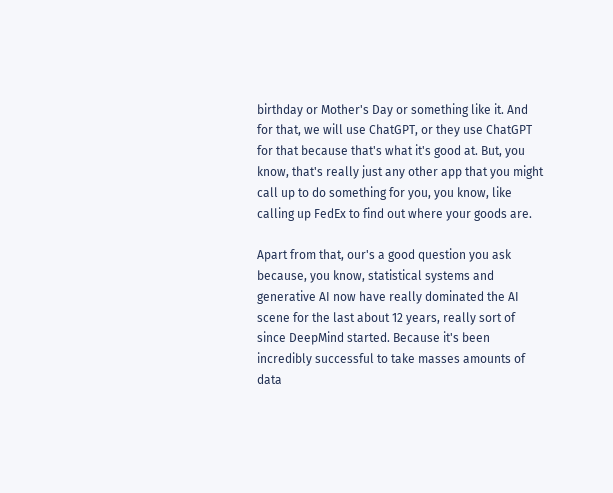birthday or Mother's Day or something like it. And for that, we will use ChatGPT, or they use ChatGPT for that because that's what it's good at. But, you know, that's really just any other app that you might call up to do something for you, you know, like calling up FedEx to find out where your goods are.

Apart from that, our's a good question you ask because, you know, statistical systems and generative AI now have really dominated the AI scene for the last about 12 years, really sort of since DeepMind started. Because it's been incredibly successful to take masses amounts of data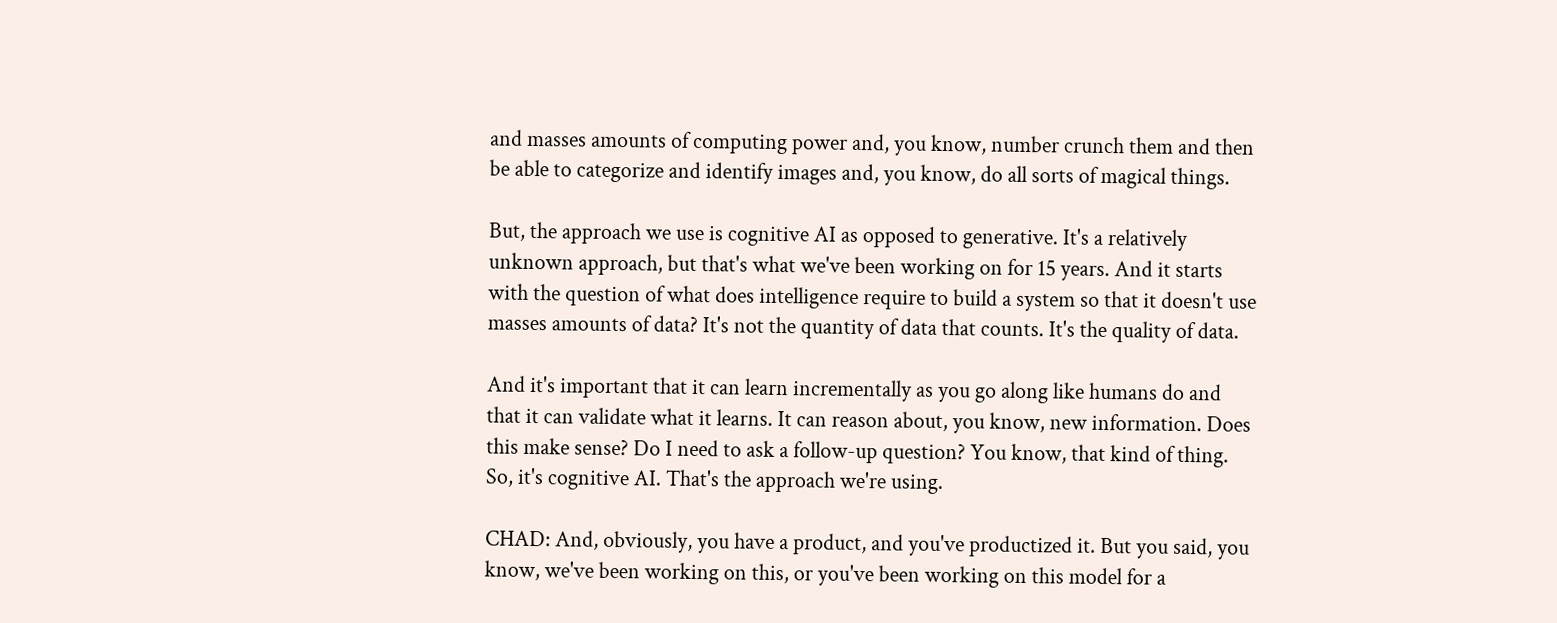and masses amounts of computing power and, you know, number crunch them and then be able to categorize and identify images and, you know, do all sorts of magical things.

But, the approach we use is cognitive AI as opposed to generative. It's a relatively unknown approach, but that's what we've been working on for 15 years. And it starts with the question of what does intelligence require to build a system so that it doesn't use masses amounts of data? It's not the quantity of data that counts. It's the quality of data.

And it's important that it can learn incrementally as you go along like humans do and that it can validate what it learns. It can reason about, you know, new information. Does this make sense? Do I need to ask a follow-up question? You know, that kind of thing. So, it's cognitive AI. That's the approach we're using.

CHAD: And, obviously, you have a product, and you've productized it. But you said, you know, we've been working on this, or you've been working on this model for a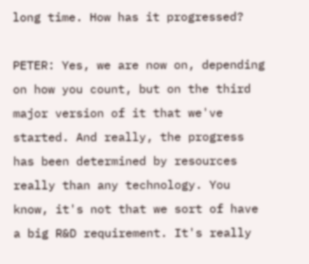long time. How has it progressed?

PETER: Yes, we are now on, depending on how you count, but on the third major version of it that we've started. And really, the progress has been determined by resources really than any technology. You know, it's not that we sort of have a big R&D requirement. It's really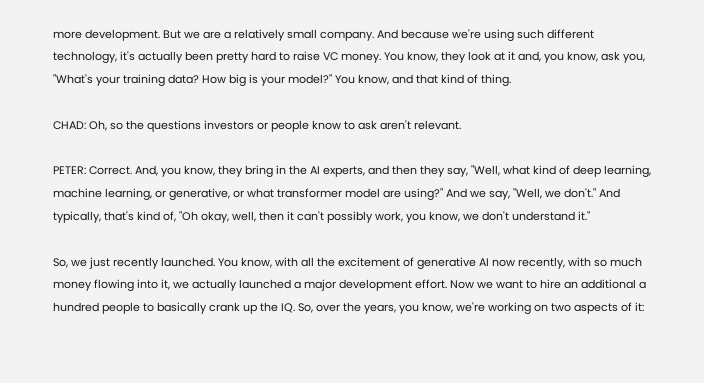more development. But we are a relatively small company. And because we're using such different technology, it's actually been pretty hard to raise VC money. You know, they look at it and, you know, ask you, "What's your training data? How big is your model?" You know, and that kind of thing.

CHAD: Oh, so the questions investors or people know to ask aren't relevant.

PETER: Correct. And, you know, they bring in the AI experts, and then they say, "Well, what kind of deep learning, machine learning, or generative, or what transformer model are using?" And we say, "Well, we don't." And typically, that's kind of, "Oh okay, well, then it can't possibly work, you know, we don't understand it."

So, we just recently launched. You know, with all the excitement of generative AI now recently, with so much money flowing into it, we actually launched a major development effort. Now we want to hire an additional a hundred people to basically crank up the IQ. So, over the years, you know, we're working on two aspects of it: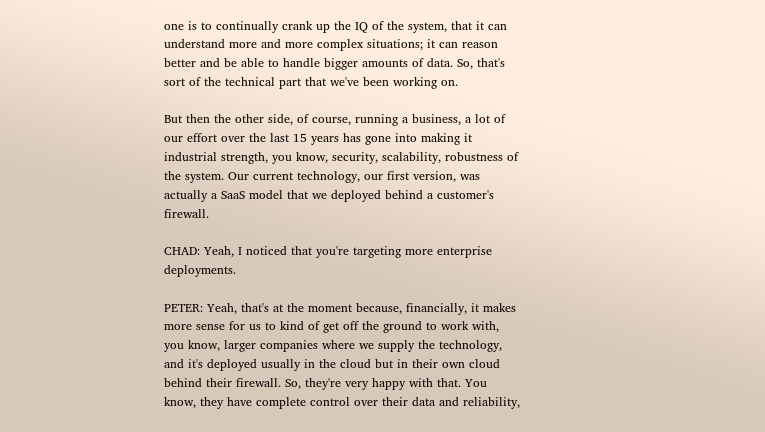one is to continually crank up the IQ of the system, that it can understand more and more complex situations; it can reason better and be able to handle bigger amounts of data. So, that's sort of the technical part that we've been working on.

But then the other side, of course, running a business, a lot of our effort over the last 15 years has gone into making it industrial strength, you know, security, scalability, robustness of the system. Our current technology, our first version, was actually a SaaS model that we deployed behind a customer's firewall.

CHAD: Yeah, I noticed that you're targeting more enterprise deployments.

PETER: Yeah, that's at the moment because, financially, it makes more sense for us to kind of get off the ground to work with, you know, larger companies where we supply the technology, and it's deployed usually in the cloud but in their own cloud behind their firewall. So, they're very happy with that. You know, they have complete control over their data and reliability,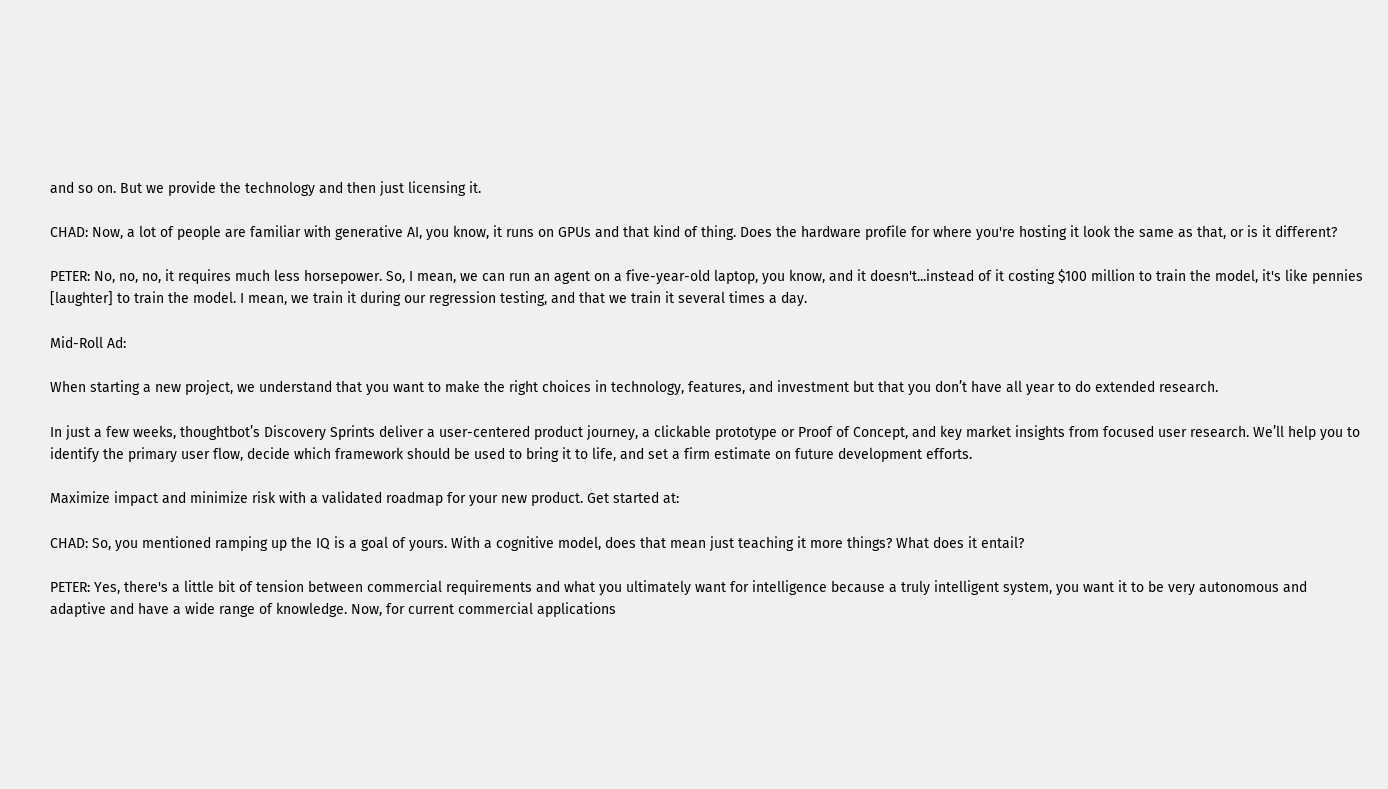and so on. But we provide the technology and then just licensing it.

CHAD: Now, a lot of people are familiar with generative AI, you know, it runs on GPUs and that kind of thing. Does the hardware profile for where you're hosting it look the same as that, or is it different?

PETER: No, no, no, it requires much less horsepower. So, I mean, we can run an agent on a five-year-old laptop, you know, and it doesn't...instead of it costing $100 million to train the model, it's like pennies [laughter] to train the model. I mean, we train it during our regression testing, and that we train it several times a day.

Mid-Roll Ad:

When starting a new project, we understand that you want to make the right choices in technology, features, and investment but that you don’t have all year to do extended research.

In just a few weeks, thoughtbot’s Discovery Sprints deliver a user-centered product journey, a clickable prototype or Proof of Concept, and key market insights from focused user research. We’ll help you to identify the primary user flow, decide which framework should be used to bring it to life, and set a firm estimate on future development efforts.

Maximize impact and minimize risk with a validated roadmap for your new product. Get started at:

CHAD: So, you mentioned ramping up the IQ is a goal of yours. With a cognitive model, does that mean just teaching it more things? What does it entail?

PETER: Yes, there's a little bit of tension between commercial requirements and what you ultimately want for intelligence because a truly intelligent system, you want it to be very autonomous and adaptive and have a wide range of knowledge. Now, for current commercial applications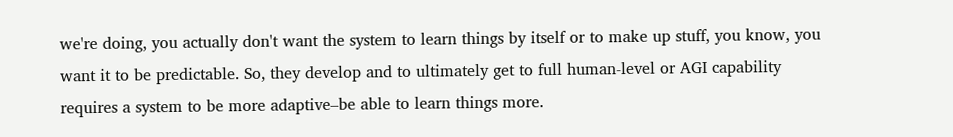we're doing, you actually don't want the system to learn things by itself or to make up stuff, you know, you want it to be predictable. So, they develop and to ultimately get to full human-level or AGI capability requires a system to be more adaptive–be able to learn things more.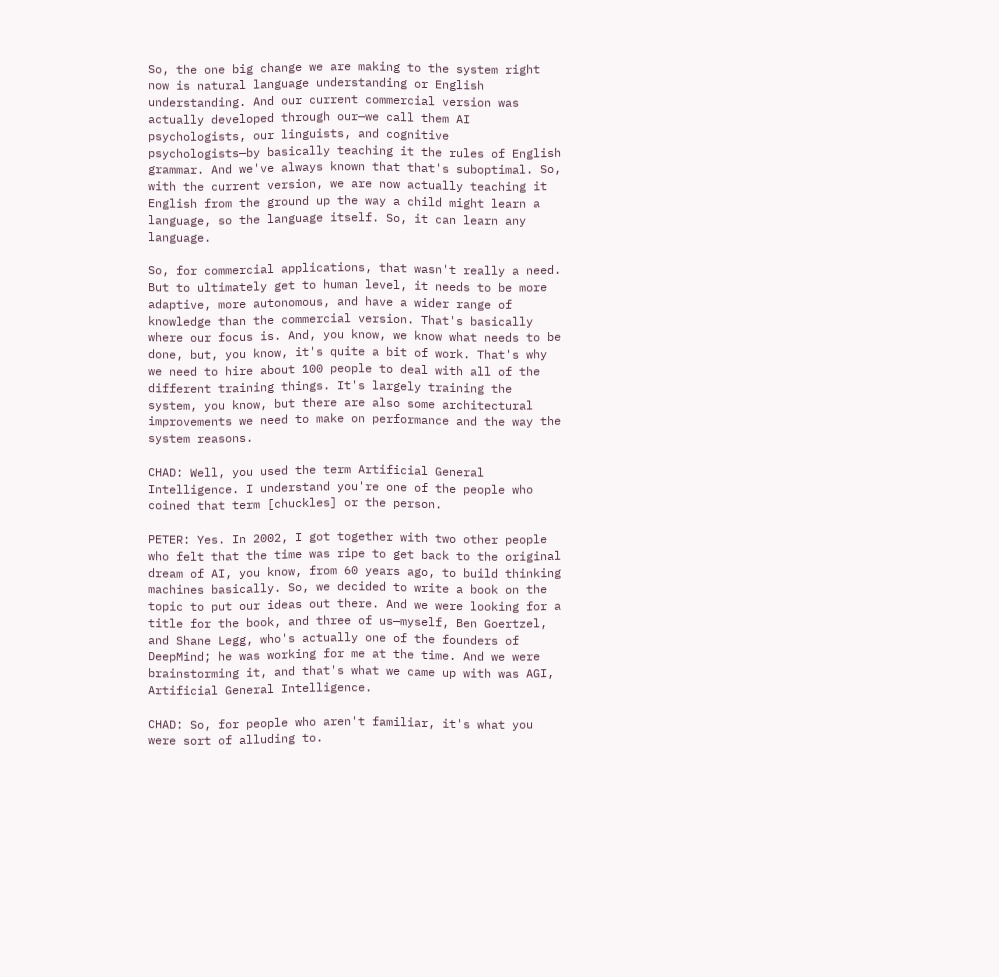So, the one big change we are making to the system right now is natural language understanding or English understanding. And our current commercial version was actually developed through our—we call them AI psychologists, our linguists, and cognitive psychologists—by basically teaching it the rules of English grammar. And we've always known that that's suboptimal. So, with the current version, we are now actually teaching it English from the ground up the way a child might learn a language, so the language itself. So, it can learn any language.

So, for commercial applications, that wasn't really a need. But to ultimately get to human level, it needs to be more adaptive, more autonomous, and have a wider range of knowledge than the commercial version. That's basically where our focus is. And, you know, we know what needs to be done, but, you know, it's quite a bit of work. That's why we need to hire about 100 people to deal with all of the different training things. It's largely training the system, you know, but there are also some architectural improvements we need to make on performance and the way the system reasons.

CHAD: Well, you used the term Artificial General Intelligence. I understand you're one of the people who coined that term [chuckles] or the person.

PETER: Yes. In 2002, I got together with two other people who felt that the time was ripe to get back to the original dream of AI, you know, from 60 years ago, to build thinking machines basically. So, we decided to write a book on the topic to put our ideas out there. And we were looking for a title for the book, and three of us—myself, Ben Goertzel, and Shane Legg, who's actually one of the founders of DeepMind; he was working for me at the time. And we were brainstorming it, and that's what we came up with was AGI, Artificial General Intelligence.

CHAD: So, for people who aren't familiar, it's what you were sort of alluding to.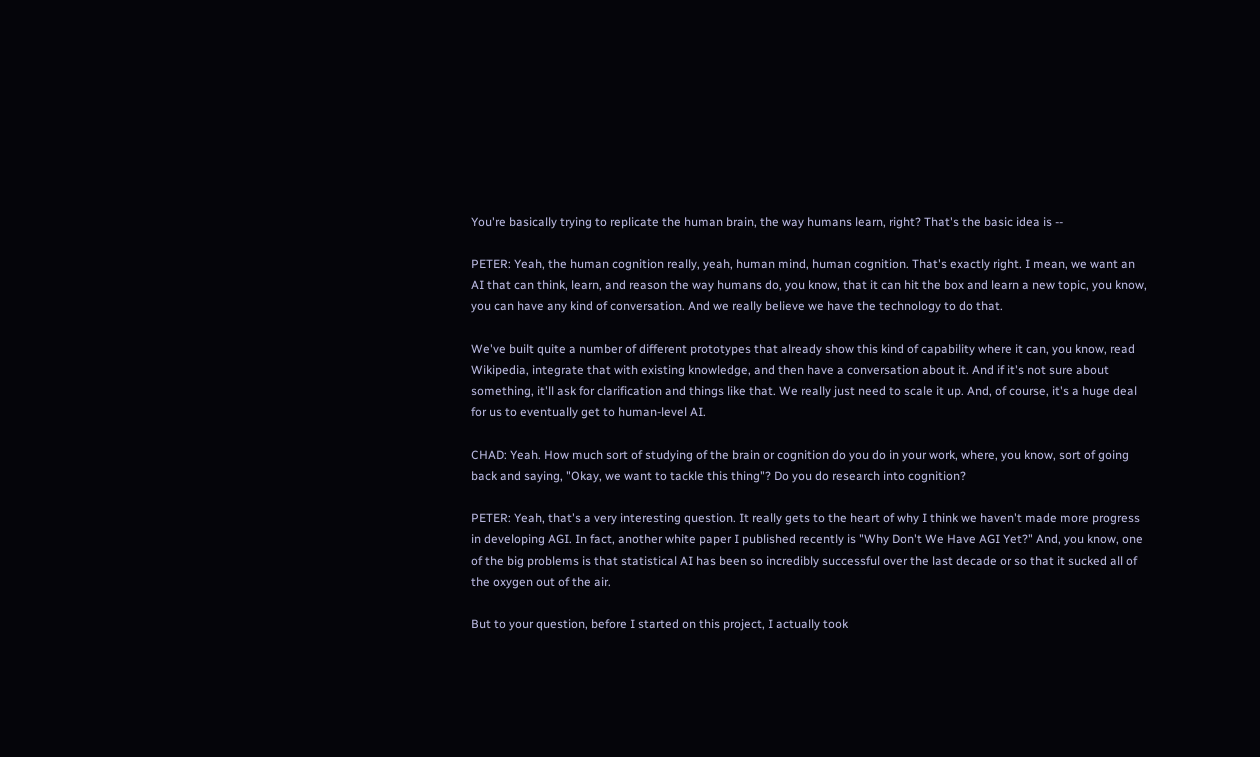You're basically trying to replicate the human brain, the way humans learn, right? That's the basic idea is --

PETER: Yeah, the human cognition really, yeah, human mind, human cognition. That's exactly right. I mean, we want an AI that can think, learn, and reason the way humans do, you know, that it can hit the box and learn a new topic, you know, you can have any kind of conversation. And we really believe we have the technology to do that.

We've built quite a number of different prototypes that already show this kind of capability where it can, you know, read Wikipedia, integrate that with existing knowledge, and then have a conversation about it. And if it's not sure about something, it'll ask for clarification and things like that. We really just need to scale it up. And, of course, it's a huge deal for us to eventually get to human-level AI.

CHAD: Yeah. How much sort of studying of the brain or cognition do you do in your work, where, you know, sort of going back and saying, "Okay, we want to tackle this thing"? Do you do research into cognition?

PETER: Yeah, that's a very interesting question. It really gets to the heart of why I think we haven't made more progress in developing AGI. In fact, another white paper I published recently is "Why Don't We Have AGI Yet?" And, you know, one of the big problems is that statistical AI has been so incredibly successful over the last decade or so that it sucked all of the oxygen out of the air.

But to your question, before I started on this project, I actually took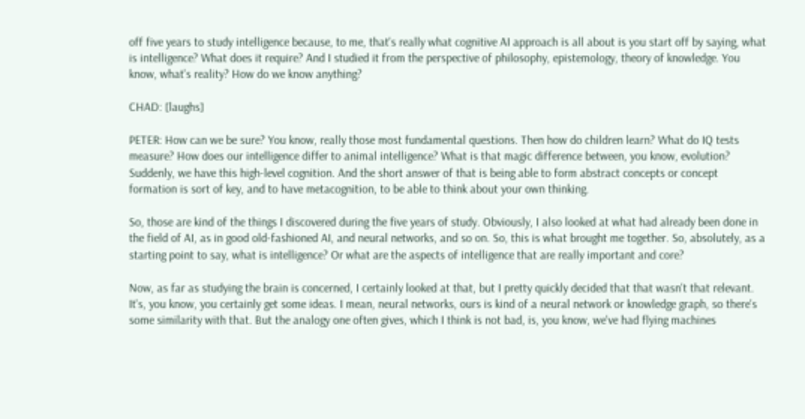off five years to study intelligence because, to me, that's really what cognitive AI approach is all about is you start off by saying, what is intelligence? What does it require? And I studied it from the perspective of philosophy, epistemology, theory of knowledge. You know, what's reality? How do we know anything?

CHAD: [laughs]

PETER: How can we be sure? You know, really those most fundamental questions. Then how do children learn? What do IQ tests measure? How does our intelligence differ to animal intelligence? What is that magic difference between, you know, evolution? Suddenly, we have this high-level cognition. And the short answer of that is being able to form abstract concepts or concept formation is sort of key, and to have metacognition, to be able to think about your own thinking.

So, those are kind of the things I discovered during the five years of study. Obviously, I also looked at what had already been done in the field of AI, as in good old-fashioned AI, and neural networks, and so on. So, this is what brought me together. So, absolutely, as a starting point to say, what is intelligence? Or what are the aspects of intelligence that are really important and core?

Now, as far as studying the brain is concerned, I certainly looked at that, but I pretty quickly decided that that wasn't that relevant. It's, you know, you certainly get some ideas. I mean, neural networks, ours is kind of a neural network or knowledge graph, so there's some similarity with that. But the analogy one often gives, which I think is not bad, is, you know, we've had flying machines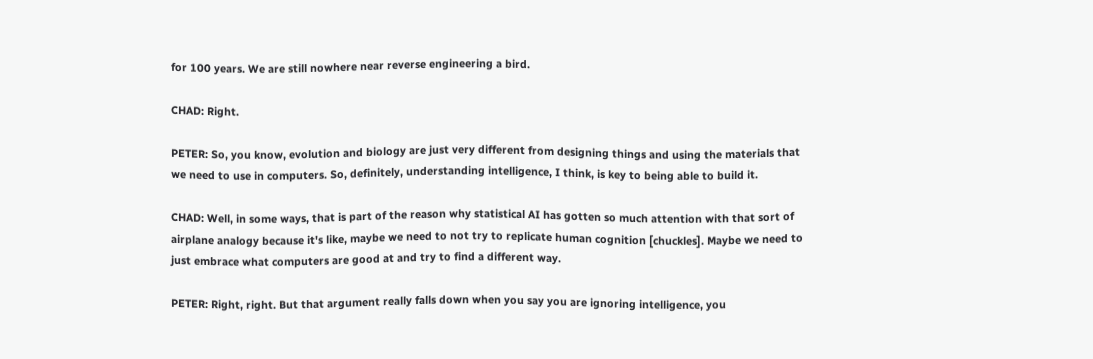for 100 years. We are still nowhere near reverse engineering a bird.

CHAD: Right.

PETER: So, you know, evolution and biology are just very different from designing things and using the materials that we need to use in computers. So, definitely, understanding intelligence, I think, is key to being able to build it.

CHAD: Well, in some ways, that is part of the reason why statistical AI has gotten so much attention with that sort of airplane analogy because it's like, maybe we need to not try to replicate human cognition [chuckles]. Maybe we need to just embrace what computers are good at and try to find a different way.

PETER: Right, right. But that argument really falls down when you say you are ignoring intelligence, you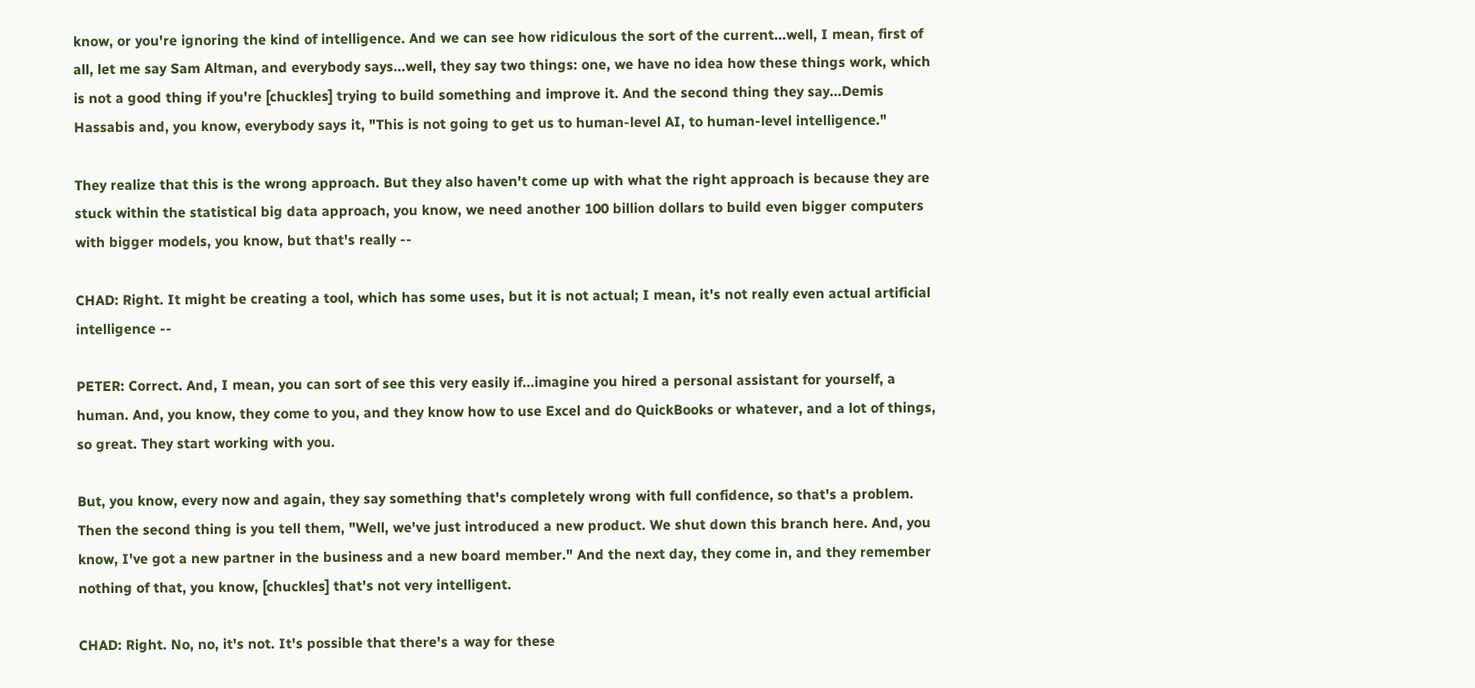know, or you're ignoring the kind of intelligence. And we can see how ridiculous the sort of the current...well, I mean, first of all, let me say Sam Altman, and everybody says...well, they say two things: one, we have no idea how these things work, which is not a good thing if you're [chuckles] trying to build something and improve it. And the second thing they say...Demis Hassabis and, you know, everybody says it, "This is not going to get us to human-level AI, to human-level intelligence."

They realize that this is the wrong approach. But they also haven't come up with what the right approach is because they are stuck within the statistical big data approach, you know, we need another 100 billion dollars to build even bigger computers with bigger models, you know, but that's really --

CHAD: Right. It might be creating a tool, which has some uses, but it is not actual; I mean, it's not really even actual artificial intelligence --

PETER: Correct. And, I mean, you can sort of see this very easily if...imagine you hired a personal assistant for yourself, a human. And, you know, they come to you, and they know how to use Excel and do QuickBooks or whatever, and a lot of things, so great. They start working with you.

But, you know, every now and again, they say something that's completely wrong with full confidence, so that's a problem. Then the second thing is you tell them, "Well, we've just introduced a new product. We shut down this branch here. And, you know, I've got a new partner in the business and a new board member." And the next day, they come in, and they remember nothing of that, you know, [chuckles] that's not very intelligent.

CHAD: Right. No, no, it's not. It's possible that there's a way for these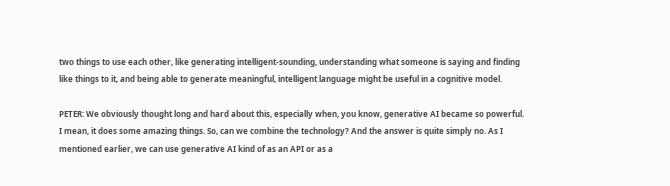two things to use each other, like generating intelligent-sounding, understanding what someone is saying and finding like things to it, and being able to generate meaningful, intelligent language might be useful in a cognitive model.

PETER: We obviously thought long and hard about this, especially when, you know, generative AI became so powerful. I mean, it does some amazing things. So, can we combine the technology? And the answer is quite simply no. As I mentioned earlier, we can use generative AI kind of as an API or as a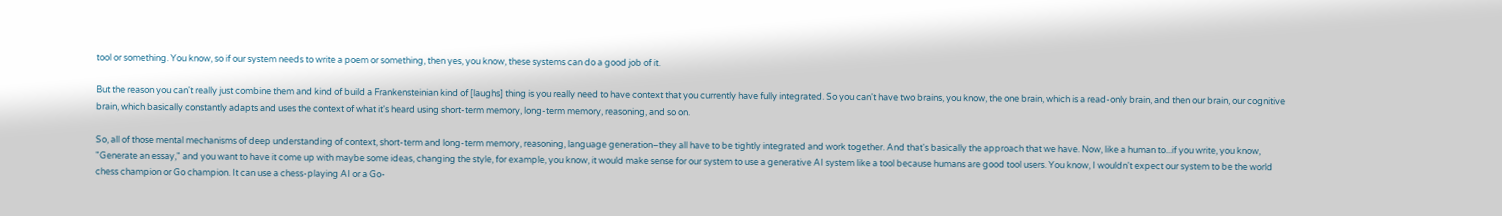tool or something. You know, so if our system needs to write a poem or something, then yes, you know, these systems can do a good job of it.

But the reason you can't really just combine them and kind of build a Frankensteinian kind of [laughs] thing is you really need to have context that you currently have fully integrated. So you can't have two brains, you know, the one brain, which is a read-only brain, and then our brain, our cognitive brain, which basically constantly adapts and uses the context of what it's heard using short-term memory, long-term memory, reasoning, and so on.

So, all of those mental mechanisms of deep understanding of context, short-term and long-term memory, reasoning, language generation–they all have to be tightly integrated and work together. And that's basically the approach that we have. Now, like a human to...if you write, you know, "Generate an essay," and you want to have it come up with maybe some ideas, changing the style, for example, you know, it would make sense for our system to use a generative AI system like a tool because humans are good tool users. You know, I wouldn't expect our system to be the world chess champion or Go champion. It can use a chess-playing AI or a Go-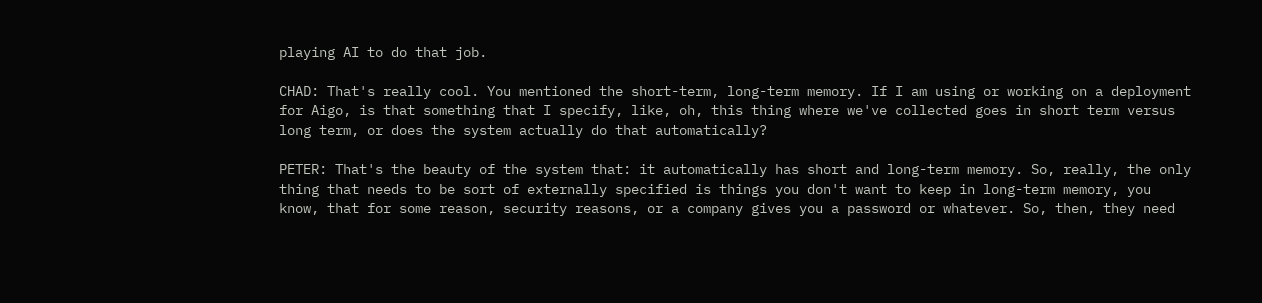playing AI to do that job.

CHAD: That's really cool. You mentioned the short-term, long-term memory. If I am using or working on a deployment for Aigo, is that something that I specify, like, oh, this thing where we've collected goes in short term versus long term, or does the system actually do that automatically?

PETER: That's the beauty of the system that: it automatically has short and long-term memory. So, really, the only thing that needs to be sort of externally specified is things you don't want to keep in long-term memory, you know, that for some reason, security reasons, or a company gives you a password or whatever. So, then, they need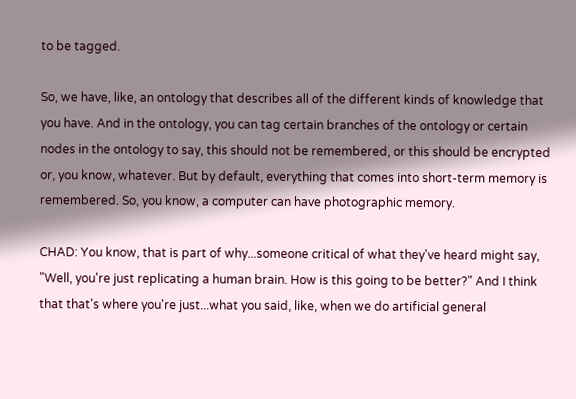to be tagged.

So, we have, like, an ontology that describes all of the different kinds of knowledge that you have. And in the ontology, you can tag certain branches of the ontology or certain nodes in the ontology to say, this should not be remembered, or this should be encrypted or, you know, whatever. But by default, everything that comes into short-term memory is remembered. So, you know, a computer can have photographic memory.

CHAD: You know, that is part of why...someone critical of what they've heard might say, "Well, you're just replicating a human brain. How is this going to be better?" And I think that that's where you're just...what you said, like, when we do artificial general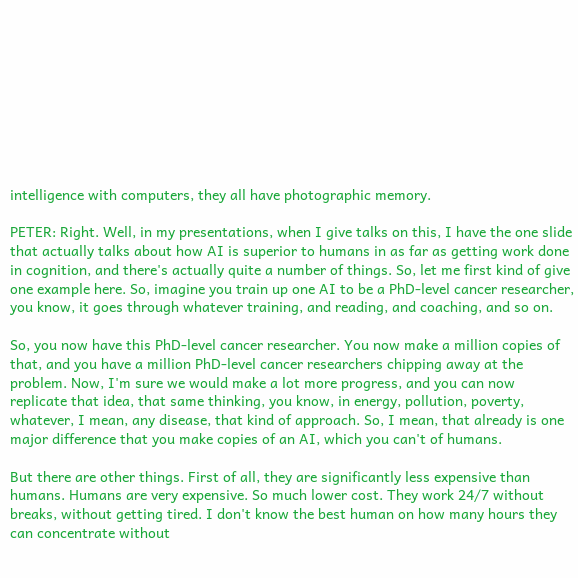intelligence with computers, they all have photographic memory.

PETER: Right. Well, in my presentations, when I give talks on this, I have the one slide that actually talks about how AI is superior to humans in as far as getting work done in cognition, and there's actually quite a number of things. So, let me first kind of give one example here. So, imagine you train up one AI to be a PhD-level cancer researcher, you know, it goes through whatever training, and reading, and coaching, and so on.

So, you now have this PhD-level cancer researcher. You now make a million copies of that, and you have a million PhD-level cancer researchers chipping away at the problem. Now, I'm sure we would make a lot more progress, and you can now replicate that idea, that same thinking, you know, in energy, pollution, poverty, whatever, I mean, any disease, that kind of approach. So, I mean, that already is one major difference that you make copies of an AI, which you can't of humans.

But there are other things. First of all, they are significantly less expensive than humans. Humans are very expensive. So much lower cost. They work 24/7 without breaks, without getting tired. I don't know the best human on how many hours they can concentrate without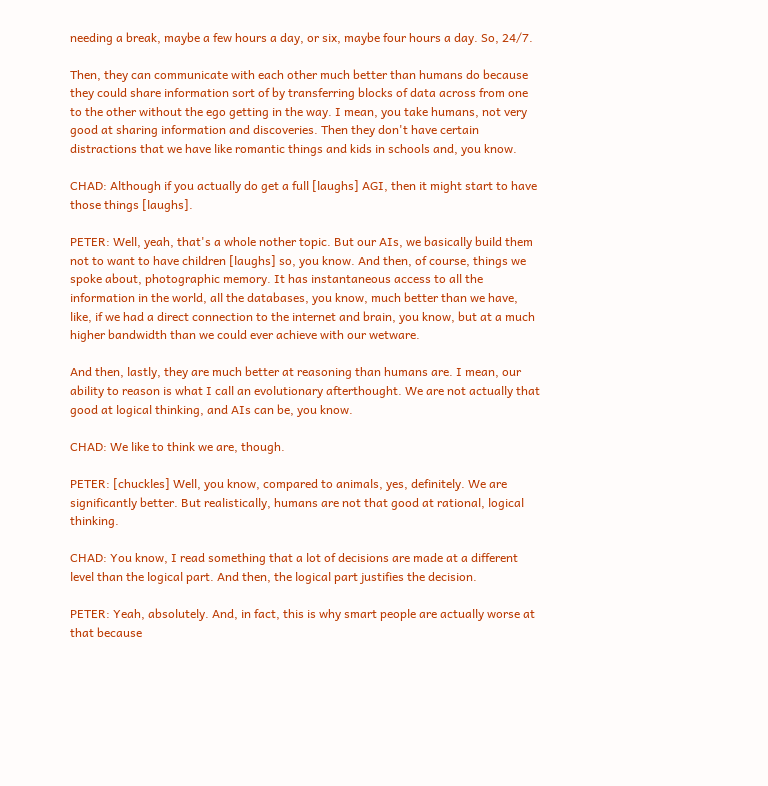needing a break, maybe a few hours a day, or six, maybe four hours a day. So, 24/7.

Then, they can communicate with each other much better than humans do because they could share information sort of by transferring blocks of data across from one to the other without the ego getting in the way. I mean, you take humans, not very good at sharing information and discoveries. Then they don't have certain distractions that we have like romantic things and kids in schools and, you know.

CHAD: Although if you actually do get a full [laughs] AGI, then it might start to have those things [laughs].

PETER: Well, yeah, that's a whole nother topic. But our AIs, we basically build them not to want to have children [laughs] so, you know. And then, of course, things we spoke about, photographic memory. It has instantaneous access to all the information in the world, all the databases, you know, much better than we have, like, if we had a direct connection to the internet and brain, you know, but at a much higher bandwidth than we could ever achieve with our wetware.

And then, lastly, they are much better at reasoning than humans are. I mean, our ability to reason is what I call an evolutionary afterthought. We are not actually that good at logical thinking, and AIs can be, you know.

CHAD: We like to think we are, though.

PETER: [chuckles] Well, you know, compared to animals, yes, definitely. We are significantly better. But realistically, humans are not that good at rational, logical thinking.

CHAD: You know, I read something that a lot of decisions are made at a different level than the logical part. And then, the logical part justifies the decision.

PETER: Yeah, absolutely. And, in fact, this is why smart people are actually worse at that because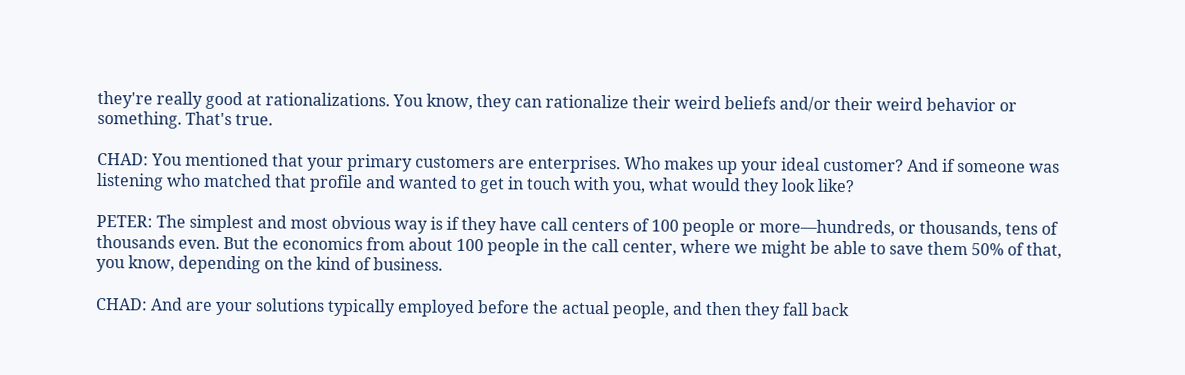they're really good at rationalizations. You know, they can rationalize their weird beliefs and/or their weird behavior or something. That's true.

CHAD: You mentioned that your primary customers are enterprises. Who makes up your ideal customer? And if someone was listening who matched that profile and wanted to get in touch with you, what would they look like?

PETER: The simplest and most obvious way is if they have call centers of 100 people or more—hundreds, or thousands, tens of thousands even. But the economics from about 100 people in the call center, where we might be able to save them 50% of that, you know, depending on the kind of business.

CHAD: And are your solutions typically employed before the actual people, and then they fall back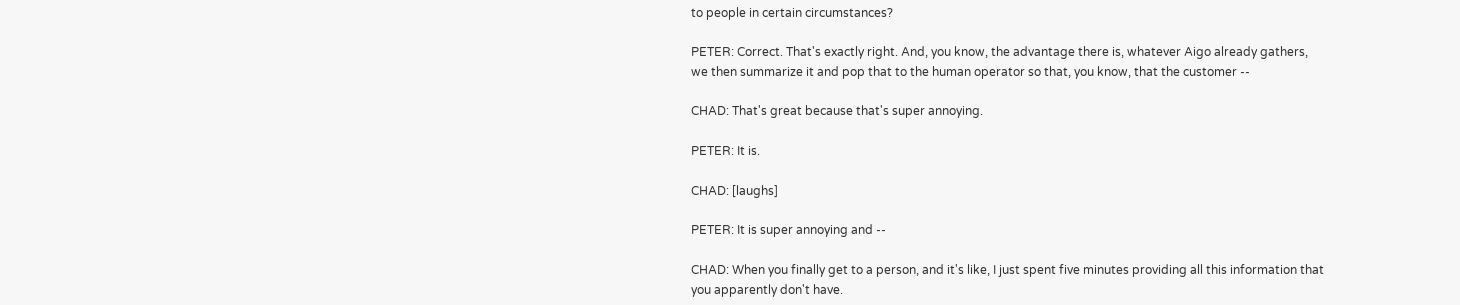to people in certain circumstances?

PETER: Correct. That's exactly right. And, you know, the advantage there is, whatever Aigo already gathers, we then summarize it and pop that to the human operator so that, you know, that the customer --

CHAD: That's great because that's super annoying.

PETER: It is.

CHAD: [laughs]

PETER: It is super annoying and --

CHAD: When you finally get to a person, and it's like, I just spent five minutes providing all this information that you apparently don't have.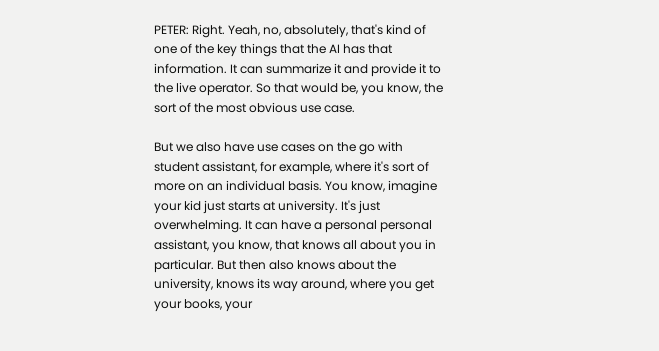PETER: Right. Yeah, no, absolutely, that's kind of one of the key things that the AI has that information. It can summarize it and provide it to the live operator. So that would be, you know, the sort of the most obvious use case.

But we also have use cases on the go with student assistant, for example, where it's sort of more on an individual basis. You know, imagine your kid just starts at university. It's just overwhelming. It can have a personal personal assistant, you know, that knows all about you in particular. But then also knows about the university, knows its way around, where you get your books, your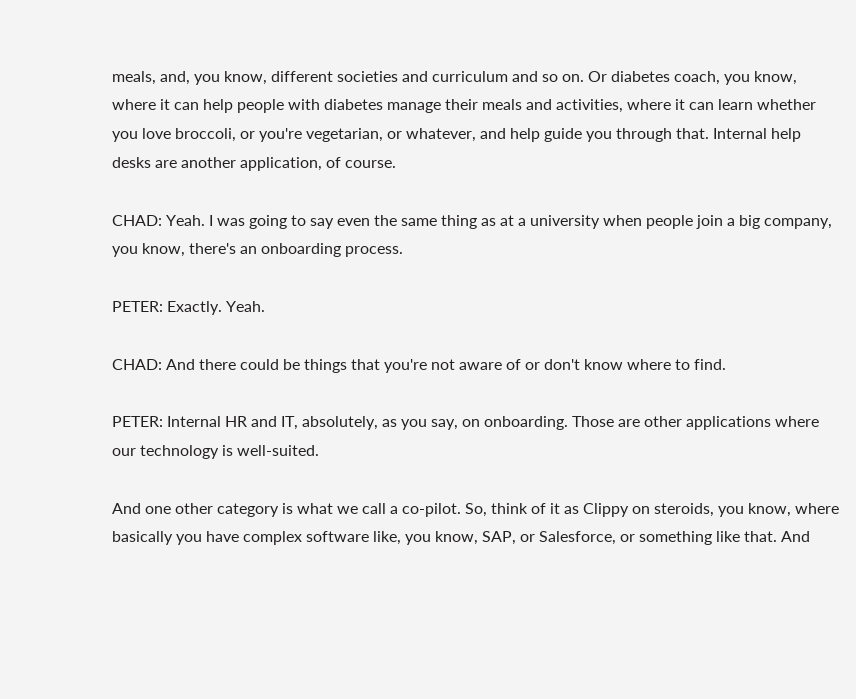meals, and, you know, different societies and curriculum and so on. Or diabetes coach, you know, where it can help people with diabetes manage their meals and activities, where it can learn whether you love broccoli, or you're vegetarian, or whatever, and help guide you through that. Internal help desks are another application, of course.

CHAD: Yeah. I was going to say even the same thing as at a university when people join a big company, you know, there's an onboarding process.

PETER: Exactly. Yeah.

CHAD: And there could be things that you're not aware of or don't know where to find.

PETER: Internal HR and IT, absolutely, as you say, on onboarding. Those are other applications where our technology is well-suited.

And one other category is what we call a co-pilot. So, think of it as Clippy on steroids, you know, where basically you have complex software like, you know, SAP, or Salesforce, or something like that. And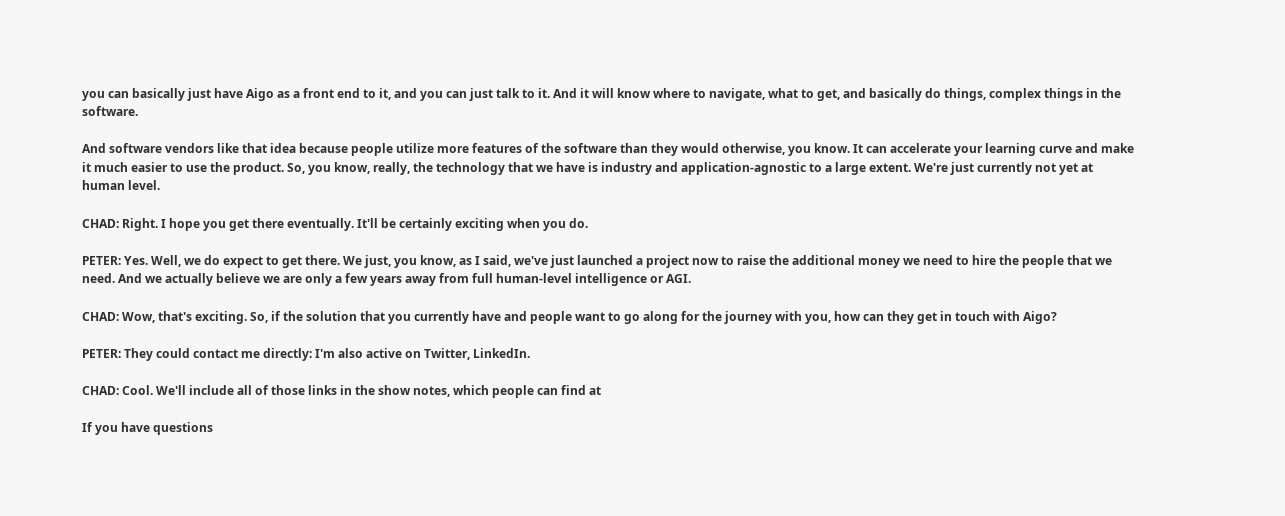you can basically just have Aigo as a front end to it, and you can just talk to it. And it will know where to navigate, what to get, and basically do things, complex things in the software.

And software vendors like that idea because people utilize more features of the software than they would otherwise, you know. It can accelerate your learning curve and make it much easier to use the product. So, you know, really, the technology that we have is industry and application-agnostic to a large extent. We're just currently not yet at human level.

CHAD: Right. I hope you get there eventually. It'll be certainly exciting when you do.

PETER: Yes. Well, we do expect to get there. We just, you know, as I said, we've just launched a project now to raise the additional money we need to hire the people that we need. And we actually believe we are only a few years away from full human-level intelligence or AGI.

CHAD: Wow, that's exciting. So, if the solution that you currently have and people want to go along for the journey with you, how can they get in touch with Aigo?

PETER: They could contact me directly: I'm also active on Twitter, LinkedIn.

CHAD: Cool. We'll include all of those links in the show notes, which people can find at

If you have questions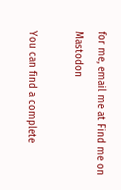for me, email me at Find me on Mastodon

You can find a complete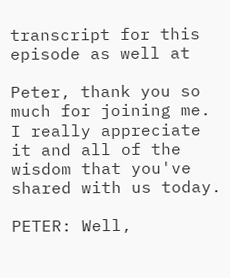transcript for this episode as well at

Peter, thank you so much for joining me. I really appreciate it and all of the wisdom that you've shared with us today.

PETER: Well,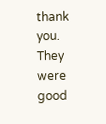thank you. They were good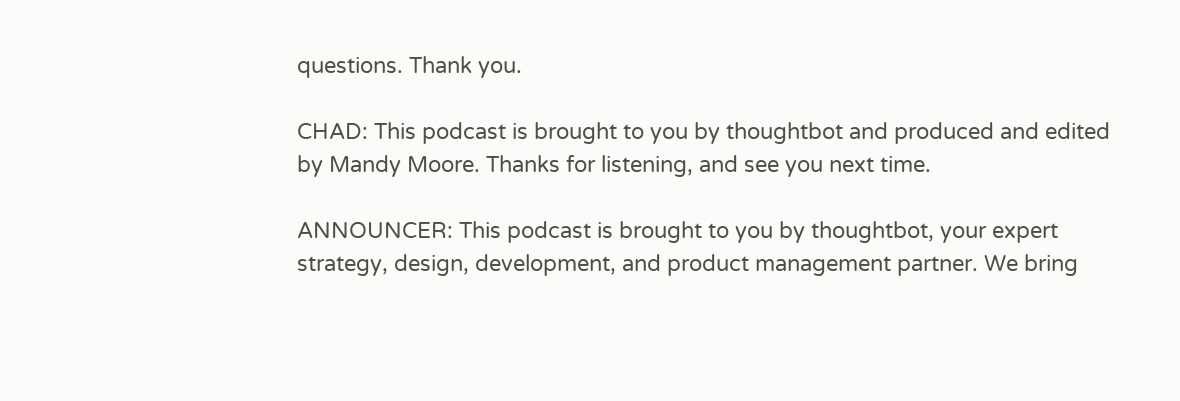questions. Thank you.

CHAD: This podcast is brought to you by thoughtbot and produced and edited by Mandy Moore. Thanks for listening, and see you next time.

ANNOUNCER: This podcast is brought to you by thoughtbot, your expert strategy, design, development, and product management partner. We bring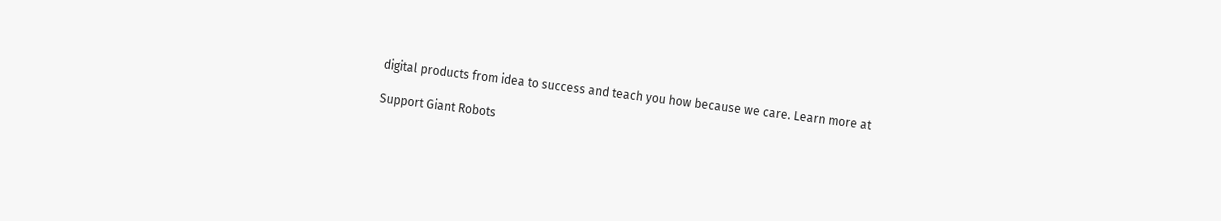digital products from idea to success and teach you how because we care. Learn more at

Support Giant Robots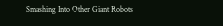Smashing Into Other Giant Robots